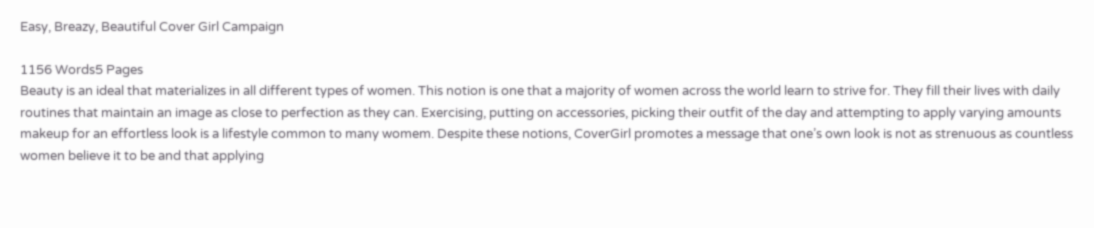Easy, Breazy, Beautiful Cover Girl Campaign

1156 Words5 Pages
Beauty is an ideal that materializes in all different types of women. This notion is one that a majority of women across the world learn to strive for. They fill their lives with daily routines that maintain an image as close to perfection as they can. Exercising, putting on accessories, picking their outfit of the day and attempting to apply varying amounts makeup for an effortless look is a lifestyle common to many womem. Despite these notions, CoverGirl promotes a message that one’s own look is not as strenuous as countless women believe it to be and that applying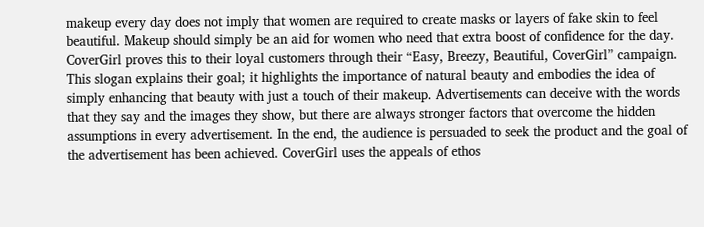makeup every day does not imply that women are required to create masks or layers of fake skin to feel beautiful. Makeup should simply be an aid for women who need that extra boost of confidence for the day. CoverGirl proves this to their loyal customers through their “Easy, Breezy, Beautiful, CoverGirl” campaign. This slogan explains their goal; it highlights the importance of natural beauty and embodies the idea of simply enhancing that beauty with just a touch of their makeup. Advertisements can deceive with the words that they say and the images they show, but there are always stronger factors that overcome the hidden assumptions in every advertisement. In the end, the audience is persuaded to seek the product and the goal of the advertisement has been achieved. CoverGirl uses the appeals of ethos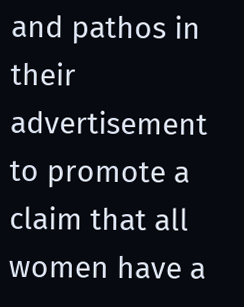and pathos in their advertisement to promote a claim that all women have a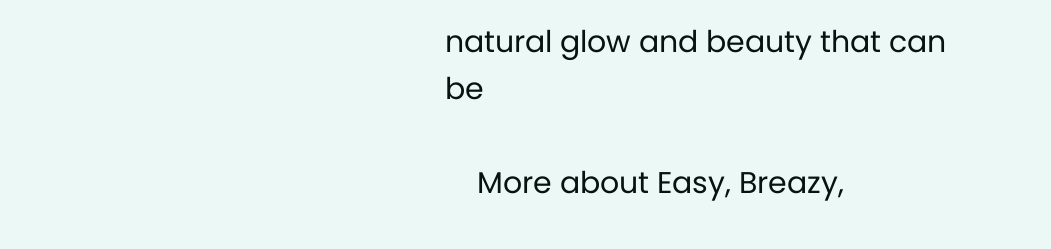natural glow and beauty that can be

    More about Easy, Breazy,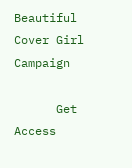Beautiful Cover Girl Campaign

      Get Access